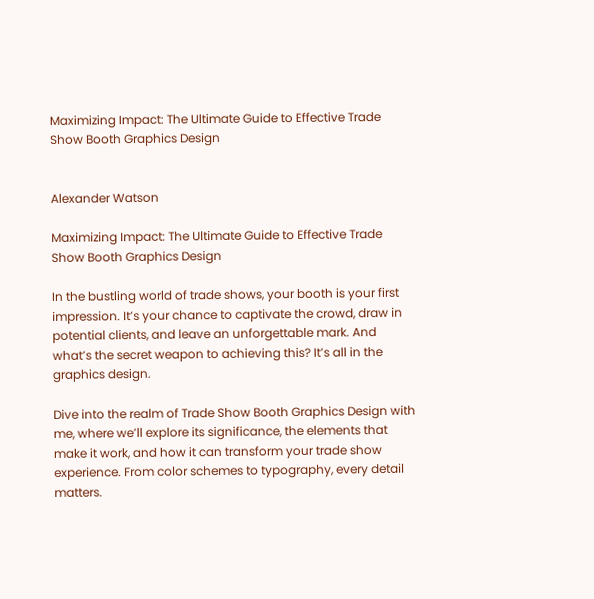Maximizing Impact: The Ultimate Guide to Effective Trade Show Booth Graphics Design


Alexander Watson

Maximizing Impact: The Ultimate Guide to Effective Trade Show Booth Graphics Design

In the bustling world of trade shows, your booth is your first impression. It’s your chance to captivate the crowd, draw in potential clients, and leave an unforgettable mark. And what’s the secret weapon to achieving this? It’s all in the graphics design.

Dive into the realm of Trade Show Booth Graphics Design with me, where we’ll explore its significance, the elements that make it work, and how it can transform your trade show experience. From color schemes to typography, every detail matters.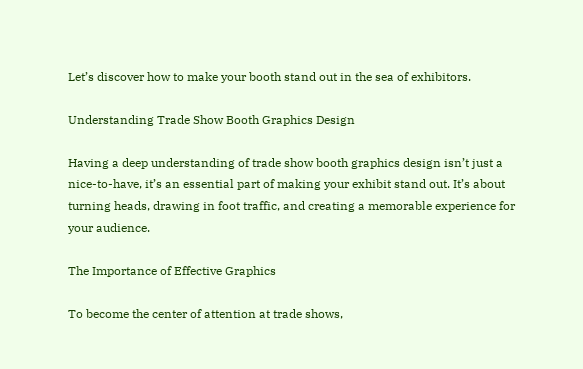Let’s discover how to make your booth stand out in the sea of exhibitors.

Understanding Trade Show Booth Graphics Design

Having a deep understanding of trade show booth graphics design isn’t just a nice-to-have, it’s an essential part of making your exhibit stand out. It’s about turning heads, drawing in foot traffic, and creating a memorable experience for your audience.

The Importance of Effective Graphics

To become the center of attention at trade shows,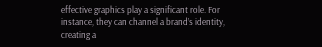effective graphics play a significant role. For instance, they can channel a brand’s identity, creating a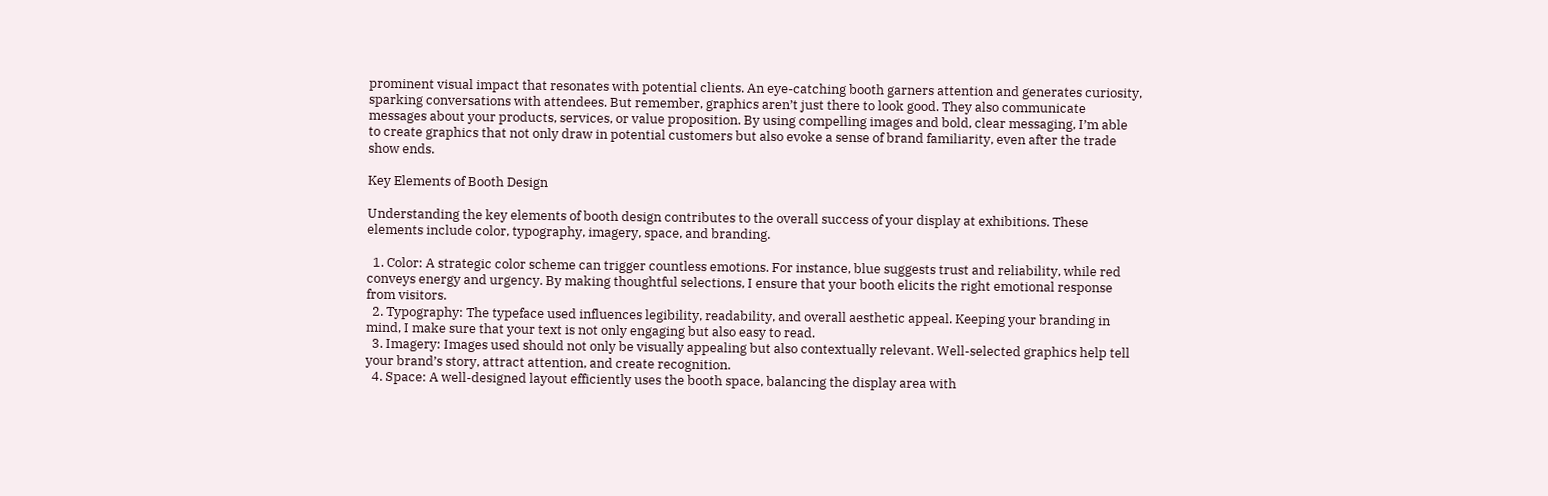prominent visual impact that resonates with potential clients. An eye-catching booth garners attention and generates curiosity, sparking conversations with attendees. But remember, graphics aren’t just there to look good. They also communicate messages about your products, services, or value proposition. By using compelling images and bold, clear messaging, I’m able to create graphics that not only draw in potential customers but also evoke a sense of brand familiarity, even after the trade show ends.

Key Elements of Booth Design

Understanding the key elements of booth design contributes to the overall success of your display at exhibitions. These elements include color, typography, imagery, space, and branding.

  1. Color: A strategic color scheme can trigger countless emotions. For instance, blue suggests trust and reliability, while red conveys energy and urgency. By making thoughtful selections, I ensure that your booth elicits the right emotional response from visitors.
  2. Typography: The typeface used influences legibility, readability, and overall aesthetic appeal. Keeping your branding in mind, I make sure that your text is not only engaging but also easy to read.
  3. Imagery: Images used should not only be visually appealing but also contextually relevant. Well-selected graphics help tell your brand’s story, attract attention, and create recognition.
  4. Space: A well-designed layout efficiently uses the booth space, balancing the display area with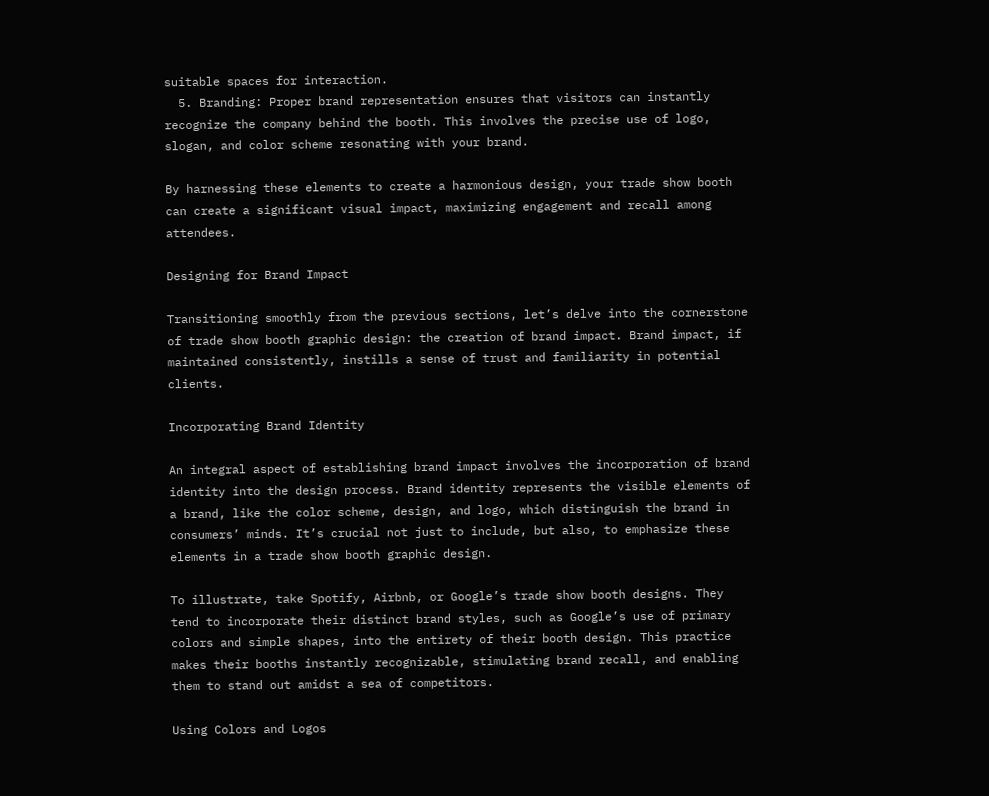suitable spaces for interaction.
  5. Branding: Proper brand representation ensures that visitors can instantly recognize the company behind the booth. This involves the precise use of logo, slogan, and color scheme resonating with your brand.

By harnessing these elements to create a harmonious design, your trade show booth can create a significant visual impact, maximizing engagement and recall among attendees.

Designing for Brand Impact

Transitioning smoothly from the previous sections, let’s delve into the cornerstone of trade show booth graphic design: the creation of brand impact. Brand impact, if maintained consistently, instills a sense of trust and familiarity in potential clients.

Incorporating Brand Identity

An integral aspect of establishing brand impact involves the incorporation of brand identity into the design process. Brand identity represents the visible elements of a brand, like the color scheme, design, and logo, which distinguish the brand in consumers’ minds. It’s crucial not just to include, but also, to emphasize these elements in a trade show booth graphic design.

To illustrate, take Spotify, Airbnb, or Google’s trade show booth designs. They tend to incorporate their distinct brand styles, such as Google’s use of primary colors and simple shapes, into the entirety of their booth design. This practice makes their booths instantly recognizable, stimulating brand recall, and enabling them to stand out amidst a sea of competitors.

Using Colors and Logos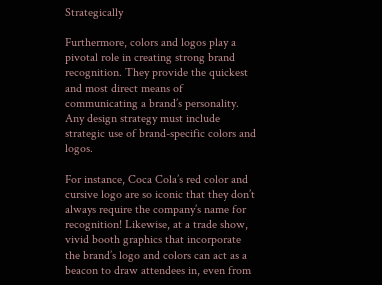Strategically

Furthermore, colors and logos play a pivotal role in creating strong brand recognition. They provide the quickest and most direct means of communicating a brand’s personality. Any design strategy must include strategic use of brand-specific colors and logos.

For instance, Coca Cola’s red color and cursive logo are so iconic that they don’t always require the company’s name for recognition! Likewise, at a trade show, vivid booth graphics that incorporate the brand’s logo and colors can act as a beacon to draw attendees in, even from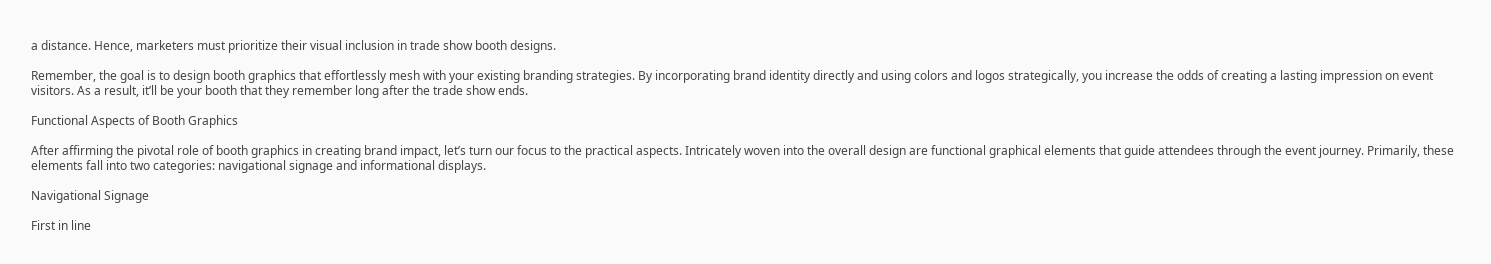a distance. Hence, marketers must prioritize their visual inclusion in trade show booth designs.

Remember, the goal is to design booth graphics that effortlessly mesh with your existing branding strategies. By incorporating brand identity directly and using colors and logos strategically, you increase the odds of creating a lasting impression on event visitors. As a result, it’ll be your booth that they remember long after the trade show ends.

Functional Aspects of Booth Graphics

After affirming the pivotal role of booth graphics in creating brand impact, let’s turn our focus to the practical aspects. Intricately woven into the overall design are functional graphical elements that guide attendees through the event journey. Primarily, these elements fall into two categories: navigational signage and informational displays.

Navigational Signage

First in line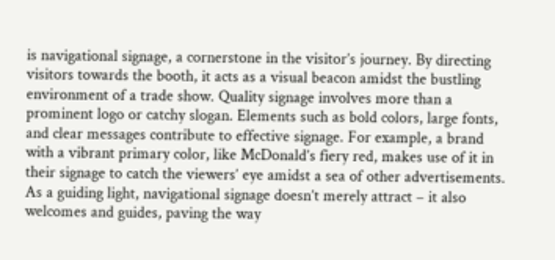is navigational signage, a cornerstone in the visitor’s journey. By directing visitors towards the booth, it acts as a visual beacon amidst the bustling environment of a trade show. Quality signage involves more than a prominent logo or catchy slogan. Elements such as bold colors, large fonts, and clear messages contribute to effective signage. For example, a brand with a vibrant primary color, like McDonald’s fiery red, makes use of it in their signage to catch the viewers’ eye amidst a sea of other advertisements. As a guiding light, navigational signage doesn’t merely attract – it also welcomes and guides, paving the way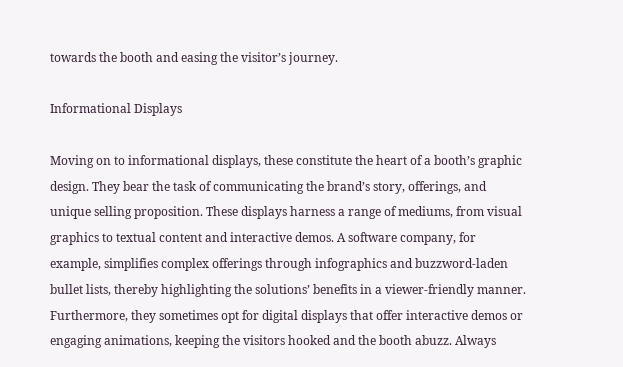towards the booth and easing the visitor’s journey.

Informational Displays

Moving on to informational displays, these constitute the heart of a booth’s graphic design. They bear the task of communicating the brand’s story, offerings, and unique selling proposition. These displays harness a range of mediums, from visual graphics to textual content and interactive demos. A software company, for example, simplifies complex offerings through infographics and buzzword-laden bullet lists, thereby highlighting the solutions’ benefits in a viewer-friendly manner. Furthermore, they sometimes opt for digital displays that offer interactive demos or engaging animations, keeping the visitors hooked and the booth abuzz. Always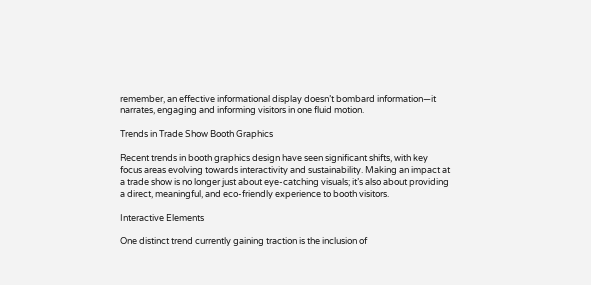remember, an effective informational display doesn’t bombard information—it narrates, engaging and informing visitors in one fluid motion.

Trends in Trade Show Booth Graphics

Recent trends in booth graphics design have seen significant shifts, with key focus areas evolving towards interactivity and sustainability. Making an impact at a trade show is no longer just about eye-catching visuals; it’s also about providing a direct, meaningful, and eco-friendly experience to booth visitors.

Interactive Elements

One distinct trend currently gaining traction is the inclusion of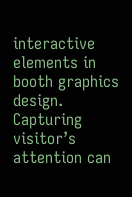interactive elements in booth graphics design. Capturing visitor’s attention can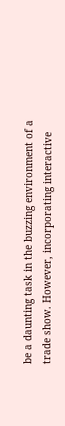be a daunting task in the buzzing environment of a trade show. However, incorporating interactive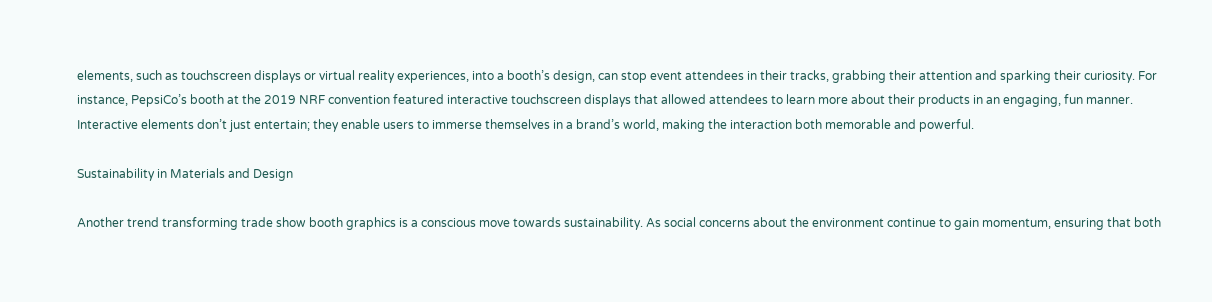elements, such as touchscreen displays or virtual reality experiences, into a booth’s design, can stop event attendees in their tracks, grabbing their attention and sparking their curiosity. For instance, PepsiCo’s booth at the 2019 NRF convention featured interactive touchscreen displays that allowed attendees to learn more about their products in an engaging, fun manner. Interactive elements don’t just entertain; they enable users to immerse themselves in a brand’s world, making the interaction both memorable and powerful.

Sustainability in Materials and Design

Another trend transforming trade show booth graphics is a conscious move towards sustainability. As social concerns about the environment continue to gain momentum, ensuring that both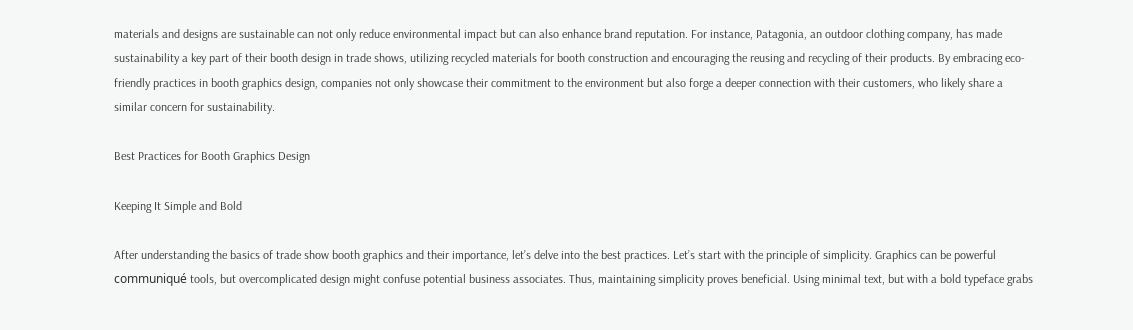materials and designs are sustainable can not only reduce environmental impact but can also enhance brand reputation. For instance, Patagonia, an outdoor clothing company, has made sustainability a key part of their booth design in trade shows, utilizing recycled materials for booth construction and encouraging the reusing and recycling of their products. By embracing eco-friendly practices in booth graphics design, companies not only showcase their commitment to the environment but also forge a deeper connection with their customers, who likely share a similar concern for sustainability.

Best Practices for Booth Graphics Design

Keeping It Simple and Bold

After understanding the basics of trade show booth graphics and their importance, let’s delve into the best practices. Let’s start with the principle of simplicity. Graphics can be powerful communiqué tools, but overcomplicated design might confuse potential business associates. Thus, maintaining simplicity proves beneficial. Using minimal text, but with a bold typeface grabs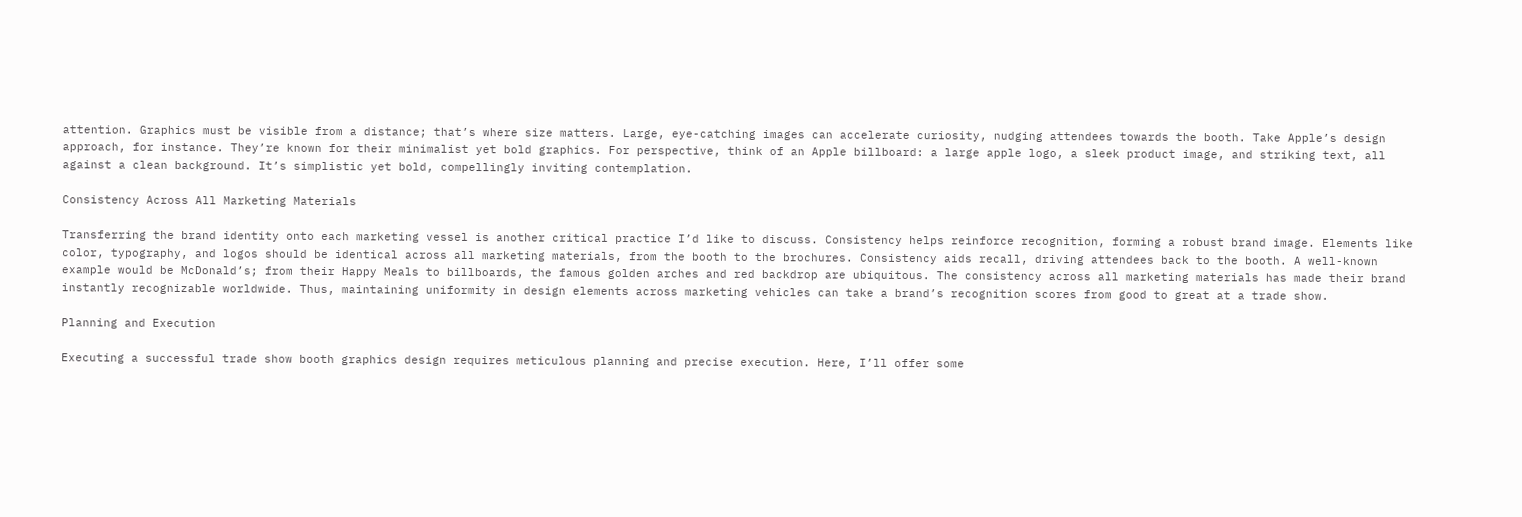attention. Graphics must be visible from a distance; that’s where size matters. Large, eye-catching images can accelerate curiosity, nudging attendees towards the booth. Take Apple’s design approach, for instance. They’re known for their minimalist yet bold graphics. For perspective, think of an Apple billboard: a large apple logo, a sleek product image, and striking text, all against a clean background. It’s simplistic yet bold, compellingly inviting contemplation.

Consistency Across All Marketing Materials

Transferring the brand identity onto each marketing vessel is another critical practice I’d like to discuss. Consistency helps reinforce recognition, forming a robust brand image. Elements like color, typography, and logos should be identical across all marketing materials, from the booth to the brochures. Consistency aids recall, driving attendees back to the booth. A well-known example would be McDonald’s; from their Happy Meals to billboards, the famous golden arches and red backdrop are ubiquitous. The consistency across all marketing materials has made their brand instantly recognizable worldwide. Thus, maintaining uniformity in design elements across marketing vehicles can take a brand’s recognition scores from good to great at a trade show.

Planning and Execution

Executing a successful trade show booth graphics design requires meticulous planning and precise execution. Here, I’ll offer some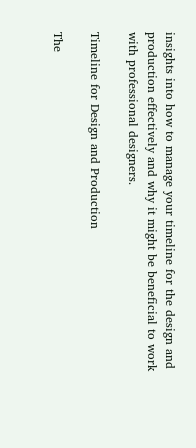insights into how to manage your timeline for the design and production effectively and why it might be beneficial to work with professional designers.

Timeline for Design and Production

The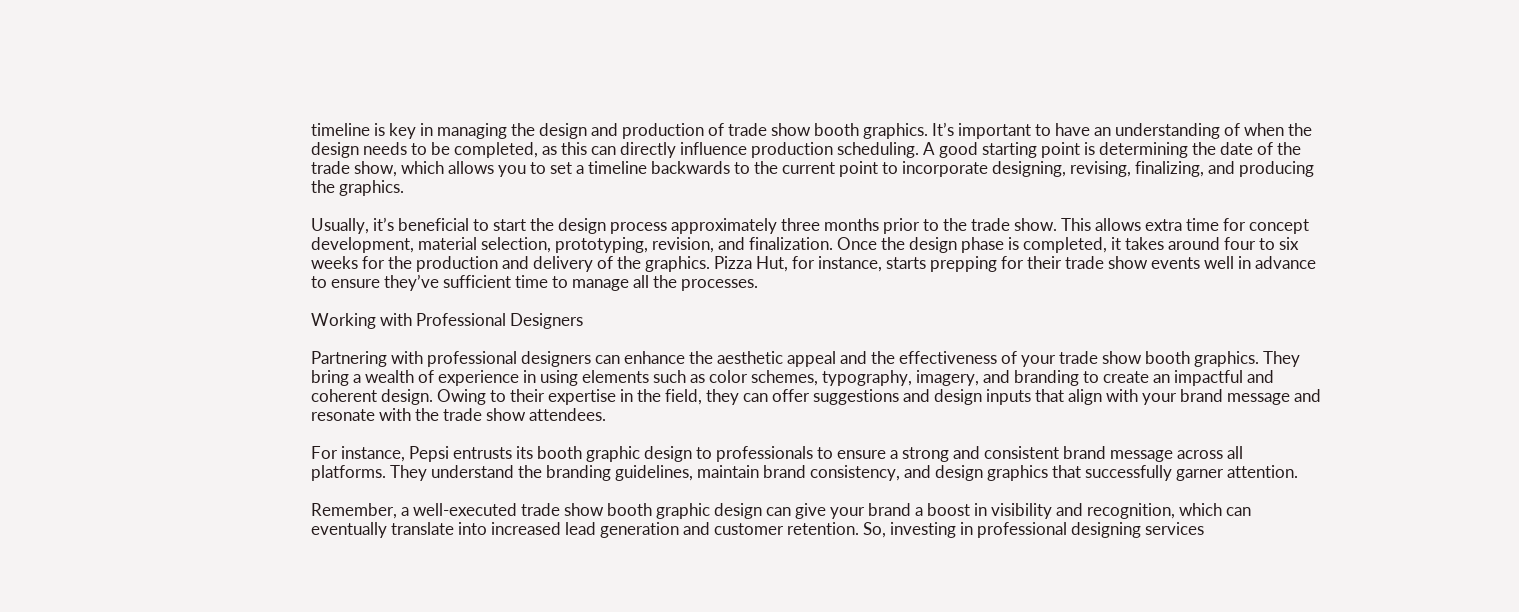timeline is key in managing the design and production of trade show booth graphics. It’s important to have an understanding of when the design needs to be completed, as this can directly influence production scheduling. A good starting point is determining the date of the trade show, which allows you to set a timeline backwards to the current point to incorporate designing, revising, finalizing, and producing the graphics.

Usually, it’s beneficial to start the design process approximately three months prior to the trade show. This allows extra time for concept development, material selection, prototyping, revision, and finalization. Once the design phase is completed, it takes around four to six weeks for the production and delivery of the graphics. Pizza Hut, for instance, starts prepping for their trade show events well in advance to ensure they’ve sufficient time to manage all the processes.

Working with Professional Designers

Partnering with professional designers can enhance the aesthetic appeal and the effectiveness of your trade show booth graphics. They bring a wealth of experience in using elements such as color schemes, typography, imagery, and branding to create an impactful and coherent design. Owing to their expertise in the field, they can offer suggestions and design inputs that align with your brand message and resonate with the trade show attendees.

For instance, Pepsi entrusts its booth graphic design to professionals to ensure a strong and consistent brand message across all platforms. They understand the branding guidelines, maintain brand consistency, and design graphics that successfully garner attention.

Remember, a well-executed trade show booth graphic design can give your brand a boost in visibility and recognition, which can eventually translate into increased lead generation and customer retention. So, investing in professional designing services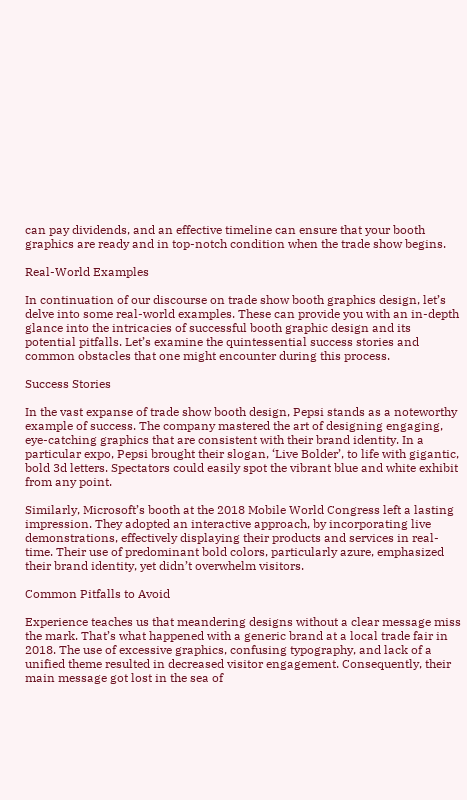can pay dividends, and an effective timeline can ensure that your booth graphics are ready and in top-notch condition when the trade show begins.

Real-World Examples

In continuation of our discourse on trade show booth graphics design, let’s delve into some real-world examples. These can provide you with an in-depth glance into the intricacies of successful booth graphic design and its potential pitfalls. Let’s examine the quintessential success stories and common obstacles that one might encounter during this process.

Success Stories

In the vast expanse of trade show booth design, Pepsi stands as a noteworthy example of success. The company mastered the art of designing engaging, eye-catching graphics that are consistent with their brand identity. In a particular expo, Pepsi brought their slogan, ‘Live Bolder’, to life with gigantic, bold 3d letters. Spectators could easily spot the vibrant blue and white exhibit from any point.

Similarly, Microsoft’s booth at the 2018 Mobile World Congress left a lasting impression. They adopted an interactive approach, by incorporating live demonstrations, effectively displaying their products and services in real-time. Their use of predominant bold colors, particularly azure, emphasized their brand identity, yet didn’t overwhelm visitors.

Common Pitfalls to Avoid

Experience teaches us that meandering designs without a clear message miss the mark. That’s what happened with a generic brand at a local trade fair in 2018. The use of excessive graphics, confusing typography, and lack of a unified theme resulted in decreased visitor engagement. Consequently, their main message got lost in the sea of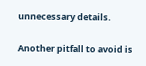unnecessary details.

Another pitfall to avoid is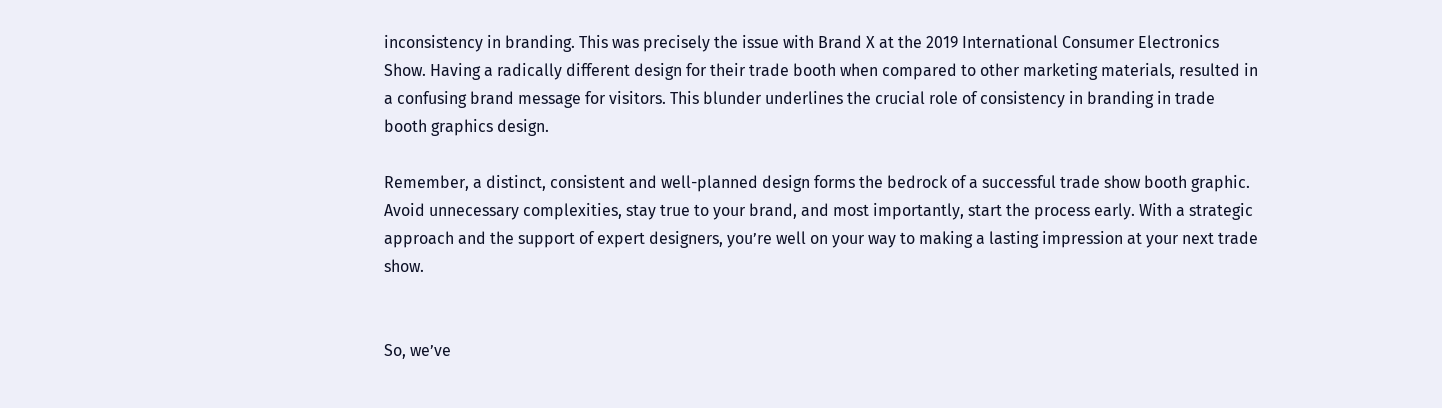inconsistency in branding. This was precisely the issue with Brand X at the 2019 International Consumer Electronics Show. Having a radically different design for their trade booth when compared to other marketing materials, resulted in a confusing brand message for visitors. This blunder underlines the crucial role of consistency in branding in trade booth graphics design.

Remember, a distinct, consistent and well-planned design forms the bedrock of a successful trade show booth graphic. Avoid unnecessary complexities, stay true to your brand, and most importantly, start the process early. With a strategic approach and the support of expert designers, you’re well on your way to making a lasting impression at your next trade show.


So, we’ve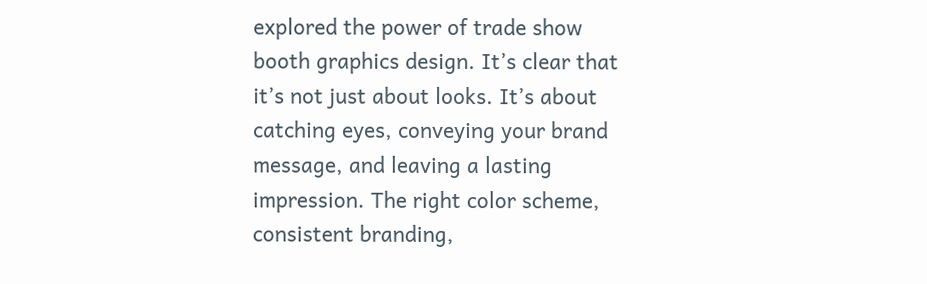explored the power of trade show booth graphics design. It’s clear that it’s not just about looks. It’s about catching eyes, conveying your brand message, and leaving a lasting impression. The right color scheme, consistent branding,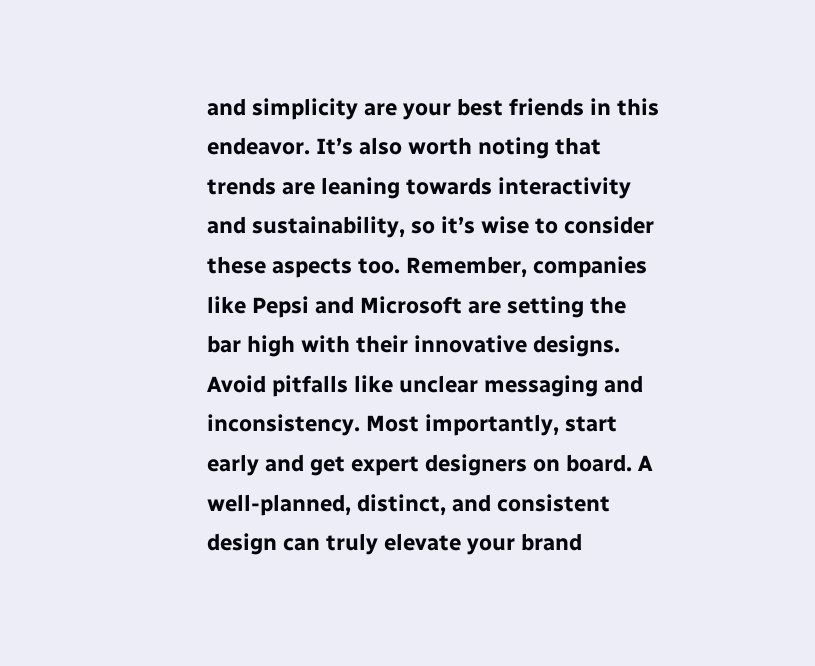and simplicity are your best friends in this endeavor. It’s also worth noting that trends are leaning towards interactivity and sustainability, so it’s wise to consider these aspects too. Remember, companies like Pepsi and Microsoft are setting the bar high with their innovative designs. Avoid pitfalls like unclear messaging and inconsistency. Most importantly, start early and get expert designers on board. A well-planned, distinct, and consistent design can truly elevate your brand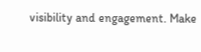visibility and engagement. Make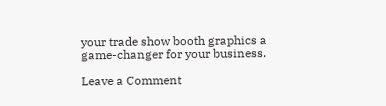your trade show booth graphics a game-changer for your business.

Leave a Comment